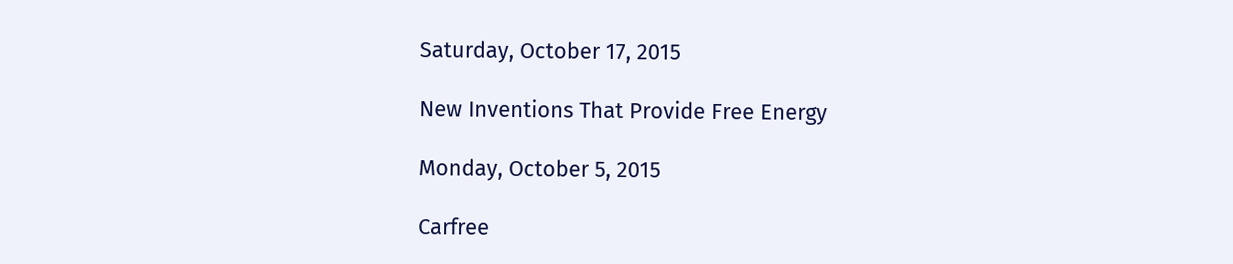Saturday, October 17, 2015

New Inventions That Provide Free Energy

Monday, October 5, 2015

Carfree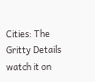Cities: The Gritty Details watch it on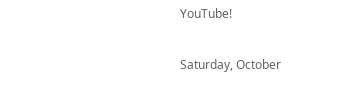YouTube!

Saturday, October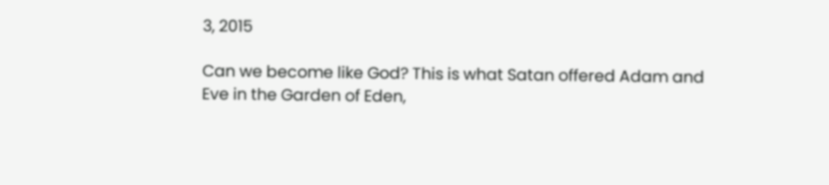3, 2015

Can we become like God? This is what Satan offered Adam and Eve in the Garden of Eden,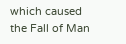which caused the Fall of Man